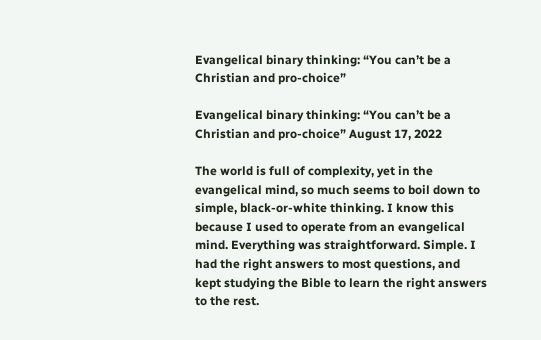Evangelical binary thinking: “You can’t be a Christian and pro-choice”

Evangelical binary thinking: “You can’t be a Christian and pro-choice” August 17, 2022

The world is full of complexity, yet in the evangelical mind, so much seems to boil down to simple, black-or-white thinking. I know this because I used to operate from an evangelical mind. Everything was straightforward. Simple. I had the right answers to most questions, and kept studying the Bible to learn the right answers to the rest.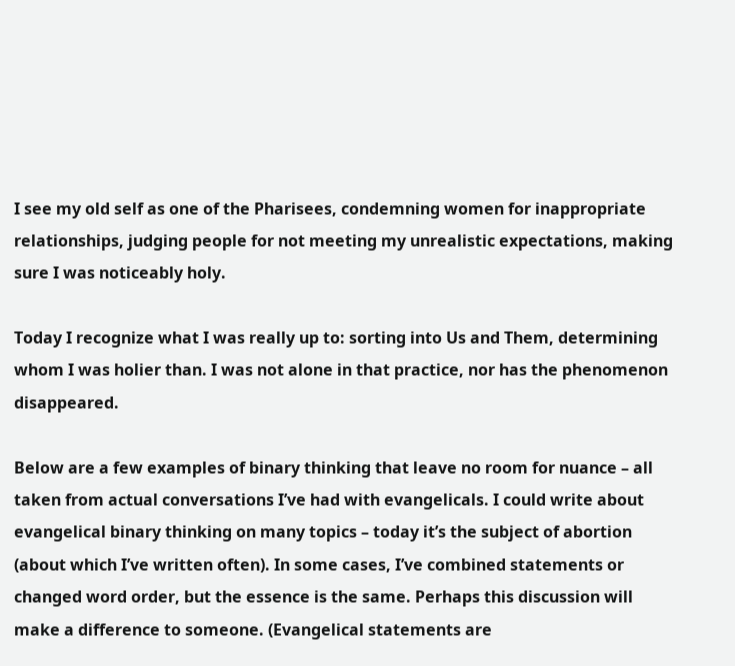I see my old self as one of the Pharisees, condemning women for inappropriate relationships, judging people for not meeting my unrealistic expectations, making sure I was noticeably holy.

Today I recognize what I was really up to: sorting into Us and Them, determining whom I was holier than. I was not alone in that practice, nor has the phenomenon disappeared.

Below are a few examples of binary thinking that leave no room for nuance – all taken from actual conversations I’ve had with evangelicals. I could write about evangelical binary thinking on many topics – today it’s the subject of abortion (about which I’ve written often). In some cases, I’ve combined statements or changed word order, but the essence is the same. Perhaps this discussion will make a difference to someone. (Evangelical statements are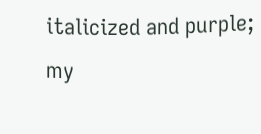italicized and purple; my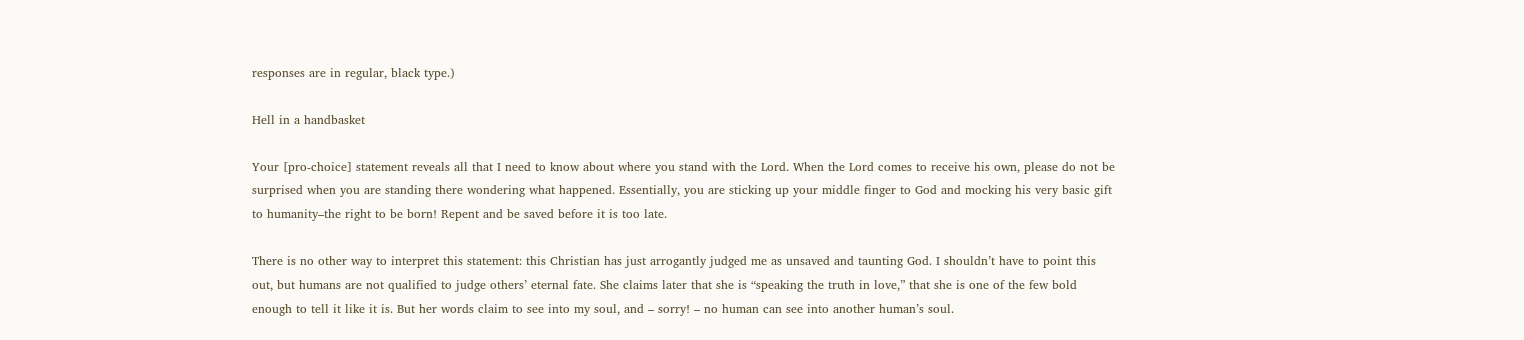responses are in regular, black type.)

Hell in a handbasket

Your [pro-choice] statement reveals all that I need to know about where you stand with the Lord. When the Lord comes to receive his own, please do not be surprised when you are standing there wondering what happened. Essentially, you are sticking up your middle finger to God and mocking his very basic gift to humanity–the right to be born! Repent and be saved before it is too late.

There is no other way to interpret this statement: this Christian has just arrogantly judged me as unsaved and taunting God. I shouldn’t have to point this out, but humans are not qualified to judge others’ eternal fate. She claims later that she is “speaking the truth in love,” that she is one of the few bold enough to tell it like it is. But her words claim to see into my soul, and – sorry! – no human can see into another human’s soul.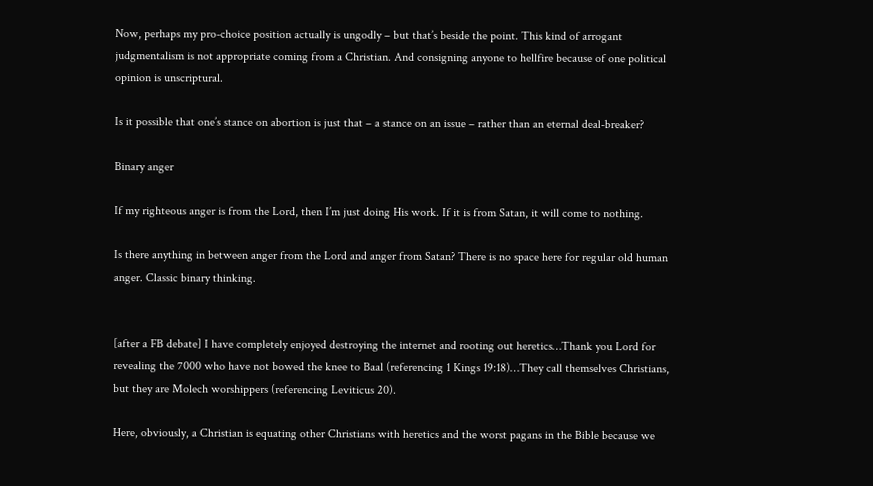Now, perhaps my pro-choice position actually is ungodly – but that’s beside the point. This kind of arrogant judgmentalism is not appropriate coming from a Christian. And consigning anyone to hellfire because of one political opinion is unscriptural.

Is it possible that one’s stance on abortion is just that – a stance on an issue – rather than an eternal deal-breaker?

Binary anger

If my righteous anger is from the Lord, then I’m just doing His work. If it is from Satan, it will come to nothing.

Is there anything in between anger from the Lord and anger from Satan? There is no space here for regular old human anger. Classic binary thinking.


[after a FB debate] I have completely enjoyed destroying the internet and rooting out heretics…Thank you Lord for revealing the 7000 who have not bowed the knee to Baal (referencing 1 Kings 19:18)…They call themselves Christians, but they are Molech worshippers (referencing Leviticus 20).

Here, obviously, a Christian is equating other Christians with heretics and the worst pagans in the Bible because we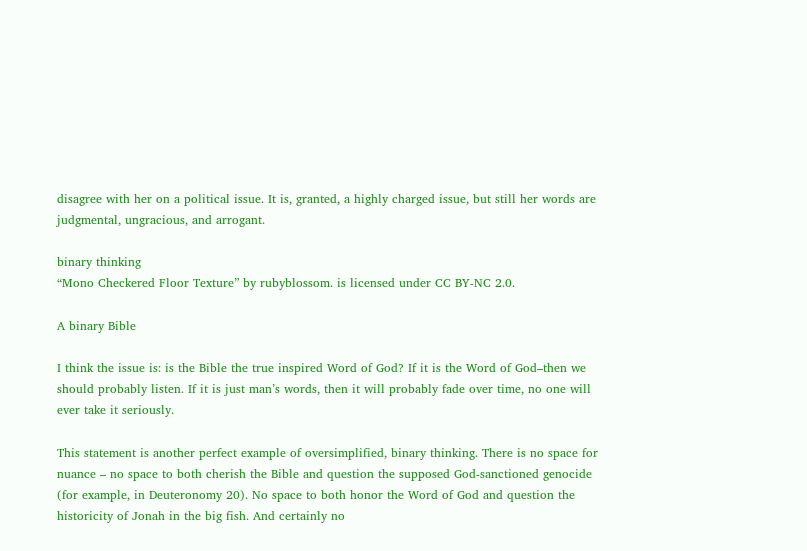disagree with her on a political issue. It is, granted, a highly charged issue, but still her words are judgmental, ungracious, and arrogant.

binary thinking
“Mono Checkered Floor Texture” by rubyblossom. is licensed under CC BY-NC 2.0.

A binary Bible

I think the issue is: is the Bible the true inspired Word of God? If it is the Word of God–then we should probably listen. If it is just man’s words, then it will probably fade over time, no one will ever take it seriously.

This statement is another perfect example of oversimplified, binary thinking. There is no space for nuance – no space to both cherish the Bible and question the supposed God-sanctioned genocide (for example, in Deuteronomy 20). No space to both honor the Word of God and question the historicity of Jonah in the big fish. And certainly no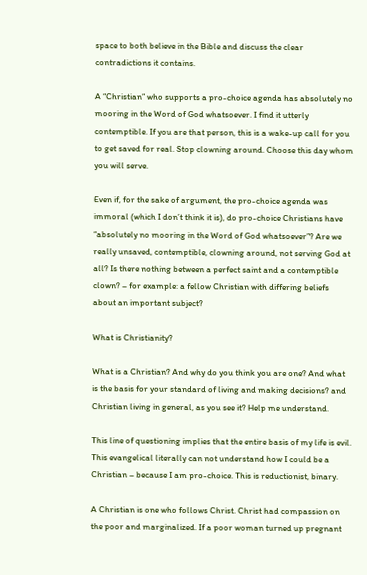space to both believe in the Bible and discuss the clear contradictions it contains.

A “Christian” who supports a pro-choice agenda has absolutely no mooring in the Word of God whatsoever. I find it utterly contemptible. If you are that person, this is a wake-up call for you to get saved for real. Stop clowning around. Choose this day whom you will serve.

Even if, for the sake of argument, the pro-choice agenda was immoral (which I don’t think it is), do pro-choice Christians have “absolutely no mooring in the Word of God whatsoever”? Are we really unsaved, contemptible, clowning around, not serving God at all? Is there nothing between a perfect saint and a contemptible clown? – for example: a fellow Christian with differing beliefs about an important subject?

What is Christianity?

What is a Christian? And why do you think you are one? And what is the basis for your standard of living and making decisions? and Christian living in general, as you see it? Help me understand.

This line of questioning implies that the entire basis of my life is evil. This evangelical literally can not understand how I could be a Christian – because I am pro-choice. This is reductionist, binary.

A Christian is one who follows Christ. Christ had compassion on the poor and marginalized. If a poor woman turned up pregnant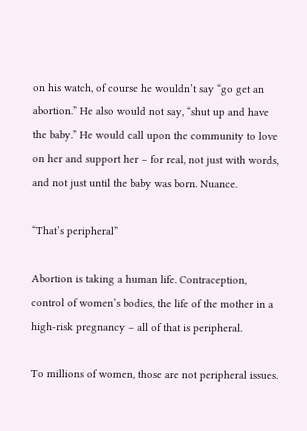on his watch, of course he wouldn’t say “go get an abortion.” He also would not say, “shut up and have the baby.” He would call upon the community to love on her and support her – for real, not just with words, and not just until the baby was born. Nuance.

“That’s peripheral”

Abortion is taking a human life. Contraception, control of women’s bodies, the life of the mother in a high-risk pregnancy – all of that is peripheral.

To millions of women, those are not peripheral issues.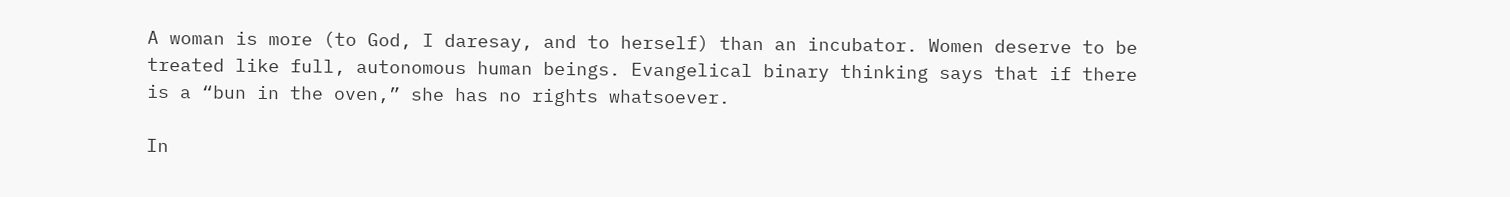A woman is more (to God, I daresay, and to herself) than an incubator. Women deserve to be treated like full, autonomous human beings. Evangelical binary thinking says that if there is a “bun in the oven,” she has no rights whatsoever.

In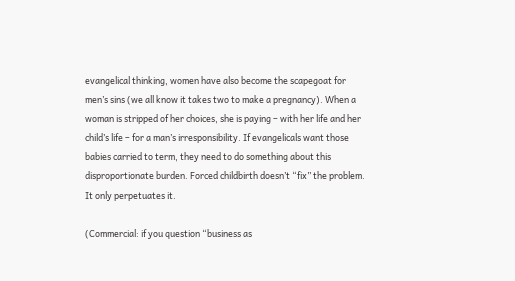evangelical thinking, women have also become the scapegoat for men’s sins (we all know it takes two to make a pregnancy). When a woman is stripped of her choices, she is paying – with her life and her child’s life – for a man’s irresponsibility. If evangelicals want those babies carried to term, they need to do something about this disproportionate burden. Forced childbirth doesn’t “fix” the problem. It only perpetuates it.

(Commercial: if you question “business as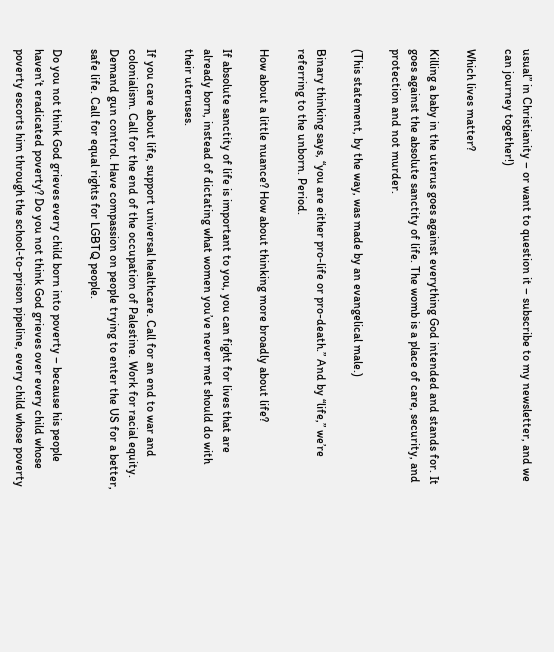usual” in Christianity – or want to question it – subscribe to my newsletter, and we can journey together!)

Which lives matter?

Killing a baby in the uterus goes against everything God intended and stands for. It goes against the absolute sanctity of life. The womb is a place of care, security, and protection and not murder.

(This statement, by the way, was made by an evangelical male.)

Binary thinking says, “you are either pro-life or pro-death.” And by “life,” we’re referring to the unborn. Period.

How about a little nuance? How about thinking more broadly about life?

If absolute sanctity of life is important to you, you can fight for lives that are already born, instead of dictating what women you’ve never met should do with their uteruses.

If you care about life, support universal healthcare. Call for an end to war and colonialism. Call for the end of the occupation of Palestine. Work for racial equity. Demand gun control. Have compassion on people trying to enter the US for a better, safe life. Call for equal rights for LGBTQ people.

Do you not think God grieves every child born into poverty – because his people haven’t eradicated poverty? Do you not think God grieves over every child whose poverty escorts him through the school-to-prison pipeline, every child whose poverty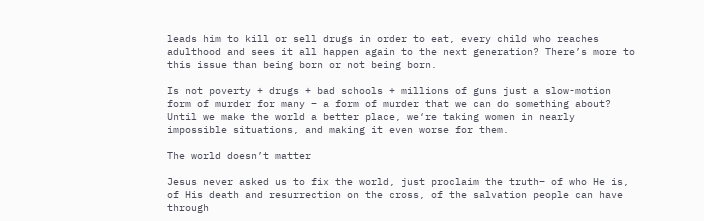leads him to kill or sell drugs in order to eat, every child who reaches adulthood and sees it all happen again to the next generation? There’s more to this issue than being born or not being born.

Is not poverty + drugs + bad schools + millions of guns just a slow-motion form of murder for many – a form of murder that we can do something about? Until we make the world a better place, we‘re taking women in nearly impossible situations, and making it even worse for them.

The world doesn’t matter

Jesus never asked us to fix the world, just proclaim the truth– of who He is, of His death and resurrection on the cross, of the salvation people can have through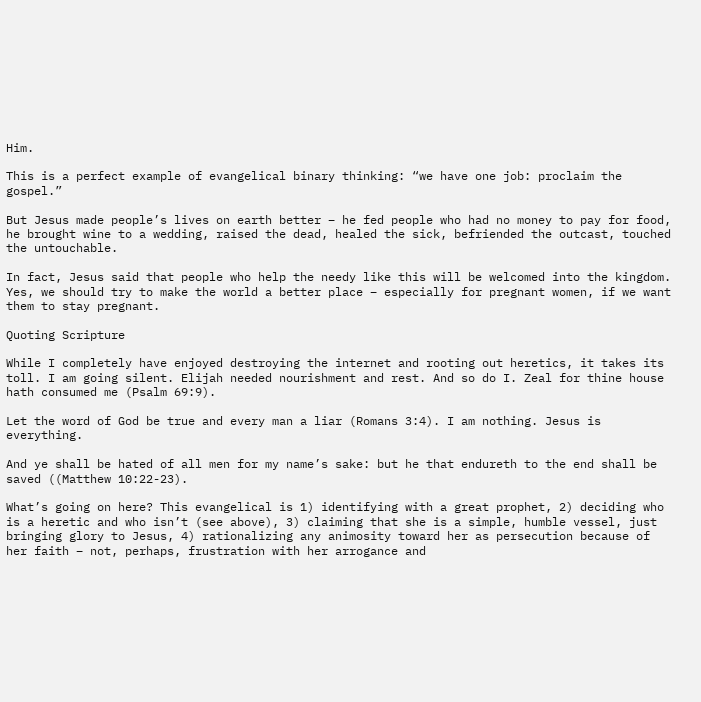Him.

This is a perfect example of evangelical binary thinking: “we have one job: proclaim the gospel.”

But Jesus made people’s lives on earth better – he fed people who had no money to pay for food, he brought wine to a wedding, raised the dead, healed the sick, befriended the outcast, touched the untouchable.

In fact, Jesus said that people who help the needy like this will be welcomed into the kingdom. Yes, we should try to make the world a better place – especially for pregnant women, if we want them to stay pregnant.

Quoting Scripture

While I completely have enjoyed destroying the internet and rooting out heretics, it takes its toll. I am going silent. Elijah needed nourishment and rest. And so do I. Zeal for thine house hath consumed me (Psalm 69:9).

Let the word of God be true and every man a liar (Romans 3:4). I am nothing. Jesus is everything.

And ye shall be hated of all men for my name’s sake: but he that endureth to the end shall be saved ((Matthew 10:22-23).

What’s going on here? This evangelical is 1) identifying with a great prophet, 2) deciding who is a heretic and who isn’t (see above), 3) claiming that she is a simple, humble vessel, just bringing glory to Jesus, 4) rationalizing any animosity toward her as persecution because of her faith – not, perhaps, frustration with her arrogance and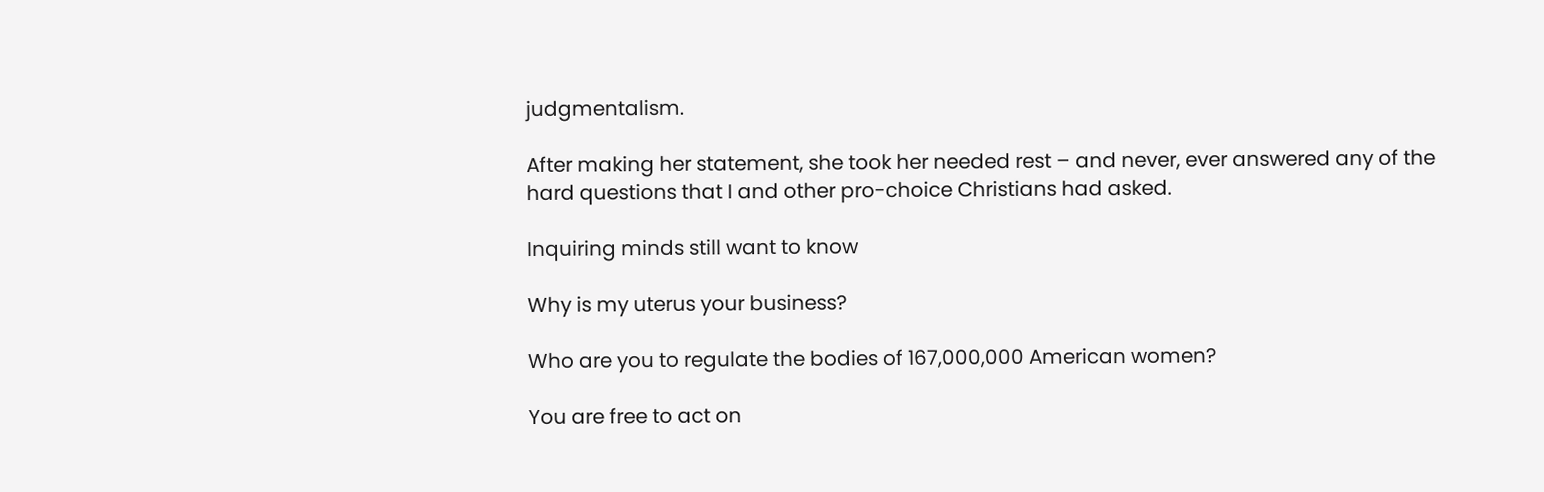judgmentalism.

After making her statement, she took her needed rest – and never, ever answered any of the hard questions that I and other pro-choice Christians had asked.

Inquiring minds still want to know

Why is my uterus your business?

Who are you to regulate the bodies of 167,000,000 American women?

You are free to act on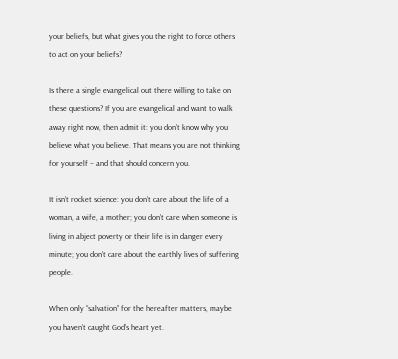your beliefs, but what gives you the right to force others to act on your beliefs?

Is there a single evangelical out there willing to take on these questions? If you are evangelical and want to walk away right now, then admit it: you don’t know why you believe what you believe. That means you are not thinking for yourself – and that should concern you.

It isn’t rocket science: you don’t care about the life of a woman, a wife, a mother; you don’t care when someone is living in abject poverty or their life is in danger every minute; you don’t care about the earthly lives of suffering people.

When only “salvation” for the hereafter matters, maybe you haven’t caught God’s heart yet.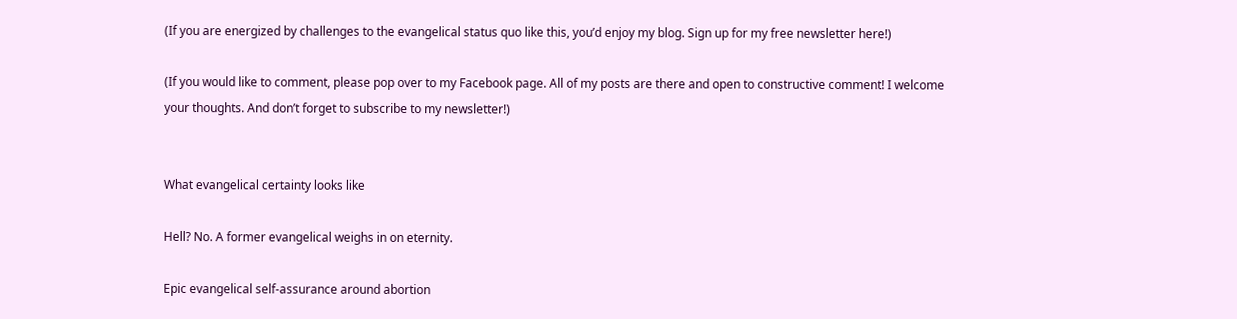(If you are energized by challenges to the evangelical status quo like this, you’d enjoy my blog. Sign up for my free newsletter here!)

(If you would like to comment, please pop over to my Facebook page. All of my posts are there and open to constructive comment! I welcome your thoughts. And don’t forget to subscribe to my newsletter!)


What evangelical certainty looks like

Hell? No. A former evangelical weighs in on eternity.

Epic evangelical self-assurance around abortion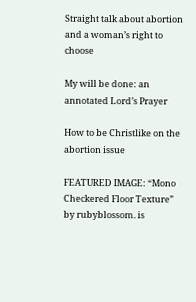Straight talk about abortion and a woman’s right to choose

My will be done: an annotated Lord’s Prayer

How to be Christlike on the abortion issue

FEATURED IMAGE: “Mono Checkered Floor Texture” by rubyblossom. is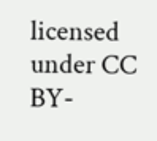licensed under CC BY-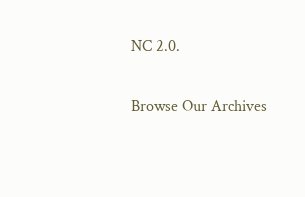NC 2.0.

Browse Our Archives